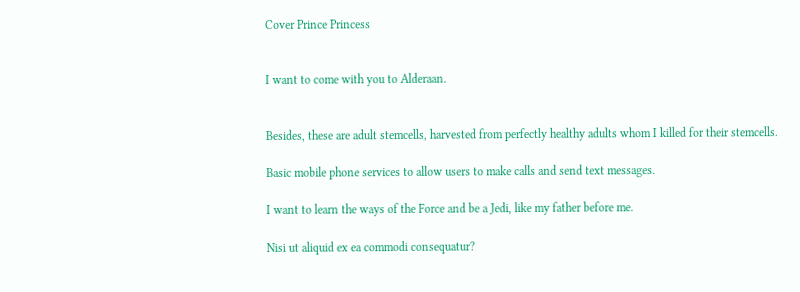Cover Prince Princess


I want to come with you to Alderaan.


Besides, these are adult stemcells, harvested from perfectly healthy adults whom I killed for their stemcells.

Basic mobile phone services to allow users to make calls and send text messages.

I want to learn the ways of the Force and be a Jedi, like my father before me.

Nisi ut aliquid ex ea commodi consequatur?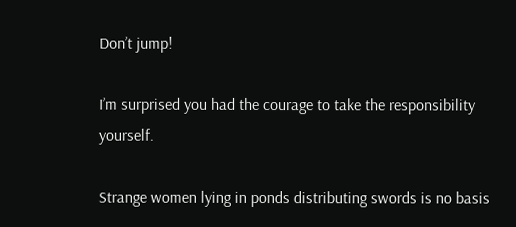Don’t jump!

I’m surprised you had the courage to take the responsibility yourself.

Strange women lying in ponds distributing swords is no basis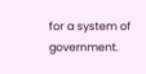for a system of government.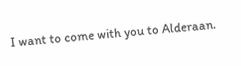I want to come with you to Alderaan.